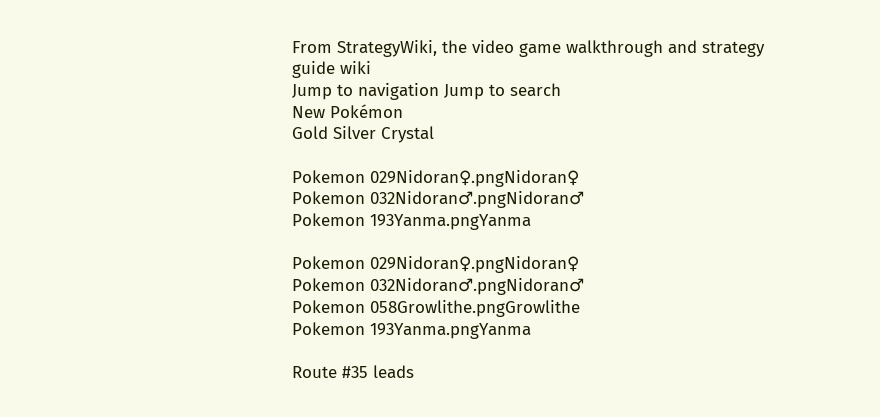From StrategyWiki, the video game walkthrough and strategy guide wiki
Jump to navigation Jump to search
New Pokémon
Gold Silver Crystal

Pokemon 029Nidoran♀.pngNidoran♀
Pokemon 032Nidoran♂.pngNidoran♂
Pokemon 193Yanma.pngYanma

Pokemon 029Nidoran♀.pngNidoran♀
Pokemon 032Nidoran♂.pngNidoran♂
Pokemon 058Growlithe.pngGrowlithe
Pokemon 193Yanma.pngYanma

Route #35 leads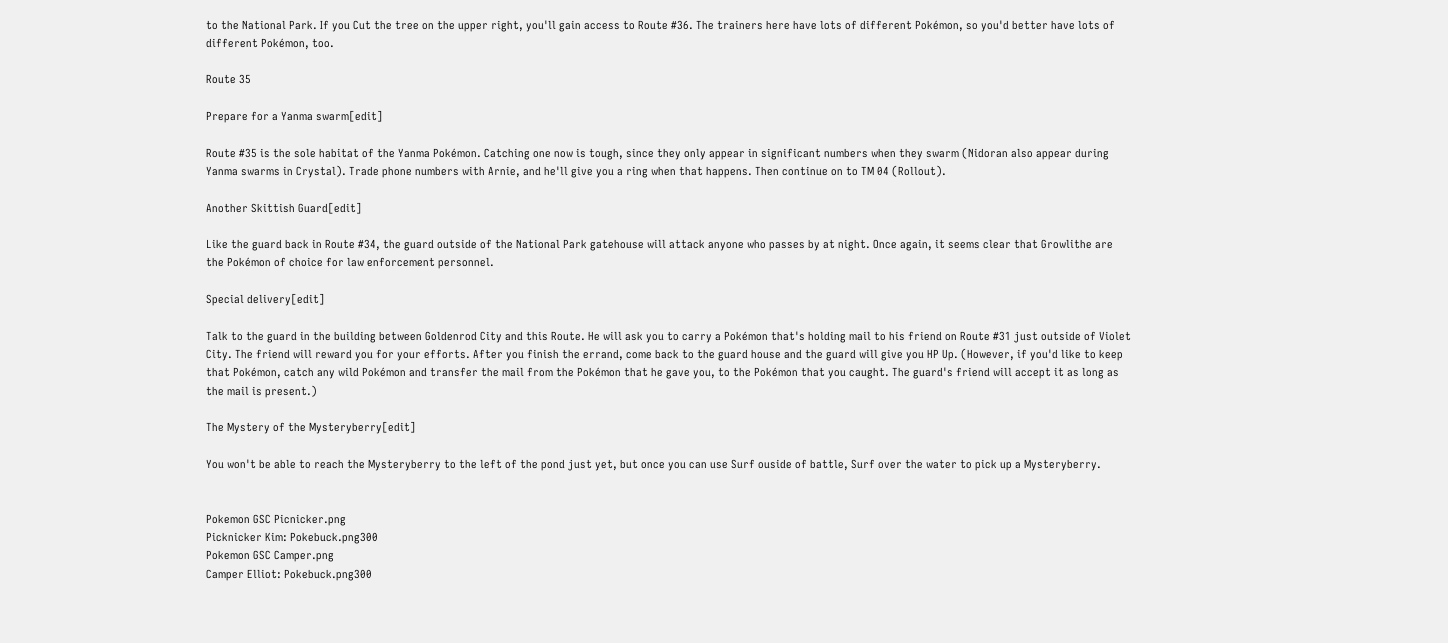to the National Park. If you Cut the tree on the upper right, you'll gain access to Route #36. The trainers here have lots of different Pokémon, so you'd better have lots of different Pokémon, too.

Route 35

Prepare for a Yanma swarm[edit]

Route #35 is the sole habitat of the Yanma Pokémon. Catching one now is tough, since they only appear in significant numbers when they swarm (Nidoran also appear during Yanma swarms in Crystal). Trade phone numbers with Arnie, and he'll give you a ring when that happens. Then continue on to TM 04 (Rollout).

Another Skittish Guard[edit]

Like the guard back in Route #34, the guard outside of the National Park gatehouse will attack anyone who passes by at night. Once again, it seems clear that Growlithe are the Pokémon of choice for law enforcement personnel.

Special delivery[edit]

Talk to the guard in the building between Goldenrod City and this Route. He will ask you to carry a Pokémon that's holding mail to his friend on Route #31 just outside of Violet City. The friend will reward you for your efforts. After you finish the errand, come back to the guard house and the guard will give you HP Up. (However, if you'd like to keep that Pokémon, catch any wild Pokémon and transfer the mail from the Pokémon that he gave you, to the Pokémon that you caught. The guard's friend will accept it as long as the mail is present.)

The Mystery of the Mysteryberry[edit]

You won't be able to reach the Mysteryberry to the left of the pond just yet, but once you can use Surf ouside of battle, Surf over the water to pick up a Mysteryberry.


Pokemon GSC Picnicker.png
Picknicker Kim: Pokebuck.png300
Pokemon GSC Camper.png
Camper Elliot: Pokebuck.png300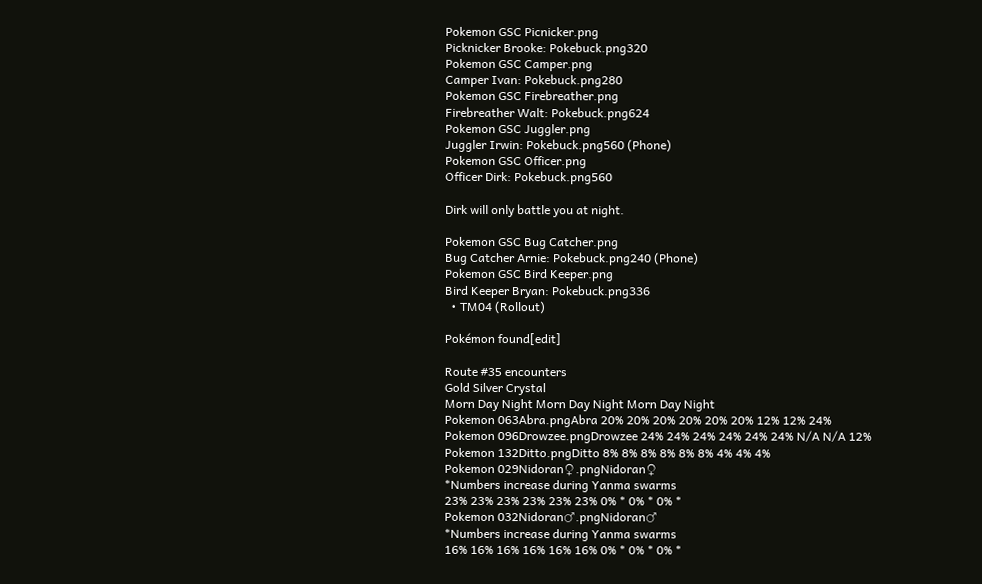Pokemon GSC Picnicker.png
Picknicker Brooke: Pokebuck.png320
Pokemon GSC Camper.png
Camper Ivan: Pokebuck.png280
Pokemon GSC Firebreather.png
Firebreather Walt: Pokebuck.png624
Pokemon GSC Juggler.png
Juggler Irwin: Pokebuck.png560 (Phone)
Pokemon GSC Officer.png
Officer Dirk: Pokebuck.png560

Dirk will only battle you at night.

Pokemon GSC Bug Catcher.png
Bug Catcher Arnie: Pokebuck.png240 (Phone)
Pokemon GSC Bird Keeper.png
Bird Keeper Bryan: Pokebuck.png336
  • TM04 (Rollout)

Pokémon found[edit]

Route #35 encounters
Gold Silver Crystal
Morn Day Night Morn Day Night Morn Day Night
Pokemon 063Abra.pngAbra 20% 20% 20% 20% 20% 20% 12% 12% 24%
Pokemon 096Drowzee.pngDrowzee 24% 24% 24% 24% 24% 24% N/A N/A 12%
Pokemon 132Ditto.pngDitto 8% 8% 8% 8% 8% 8% 4% 4% 4%
Pokemon 029Nidoran♀.pngNidoran♀
*Numbers increase during Yanma swarms
23% 23% 23% 23% 23% 23% 0% * 0% * 0% *
Pokemon 032Nidoran♂.pngNidoran♂
*Numbers increase during Yanma swarms
16% 16% 16% 16% 16% 16% 0% * 0% * 0% *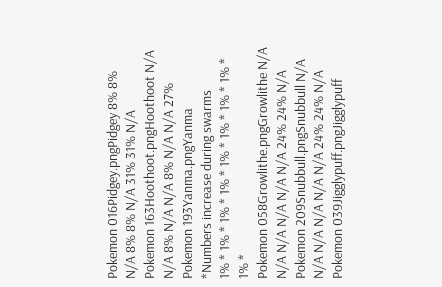Pokemon 016Pidgey.pngPidgey 8% 8% N/A 8% 8% N/A 31% 31% N/A
Pokemon 163Hoothoot.pngHoothoot N/A N/A 8% N/A N/A 8% N/A N/A 27%
Pokemon 193Yanma.pngYanma
*Numbers increase during swarms
1% * 1% * 1% * 1% * 1% * 1% * 1% * 1% * 1% *
Pokemon 058Growlithe.pngGrowlithe N/A N/A N/A N/A N/A N/A 24% 24% N/A
Pokemon 209Snubbull.pngSnubbull N/A N/A N/A N/A N/A N/A 24% 24% N/A
Pokemon 039Jigglypuff.pngJigglypuff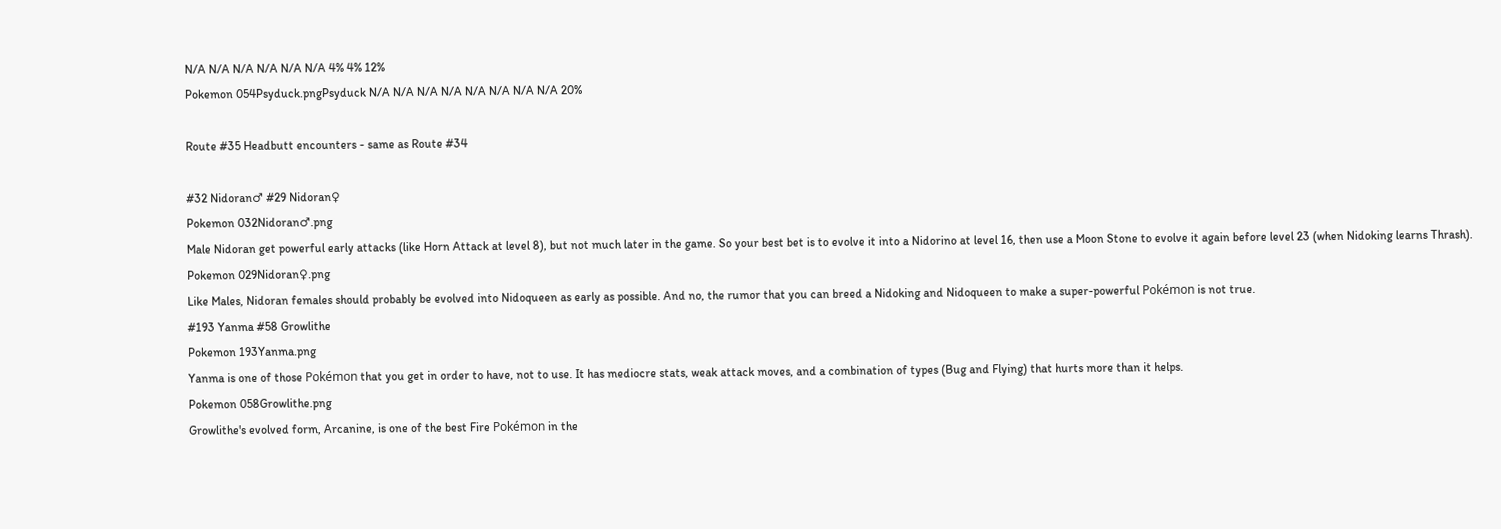N/A N/A N/A N/A N/A N/A 4% 4% 12%
Pokemon 054Psyduck.pngPsyduck N/A N/A N/A N/A N/A N/A N/A N/A 20%

Route #35 Headbutt encounters - same as Route #34

#32 Nidoran♂ #29 Nidoran♀
Pokemon 032Nidoran♂.png
Male Nidoran get powerful early attacks (like Horn Attack at level 8), but not much later in the game. So your best bet is to evolve it into a Nidorino at level 16, then use a Moon Stone to evolve it again before level 23 (when Nidoking learns Thrash).
Pokemon 029Nidoran♀.png
Like Males, Nidoran females should probably be evolved into Nidoqueen as early as possible. And no, the rumor that you can breed a Nidoking and Nidoqueen to make a super-powerful Pokémon is not true.
#193 Yanma #58 Growlithe
Pokemon 193Yanma.png
Yanma is one of those Pokémon that you get in order to have, not to use. It has mediocre stats, weak attack moves, and a combination of types (Bug and Flying) that hurts more than it helps.
Pokemon 058Growlithe.png
Growlithe's evolved form, Arcanine, is one of the best Fire Pokémon in the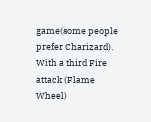game(some people prefer Charizard). With a third Fire attack (Flame Wheel)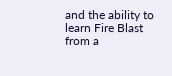and the ability to learn Fire Blast from a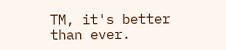TM, it's better than ever.